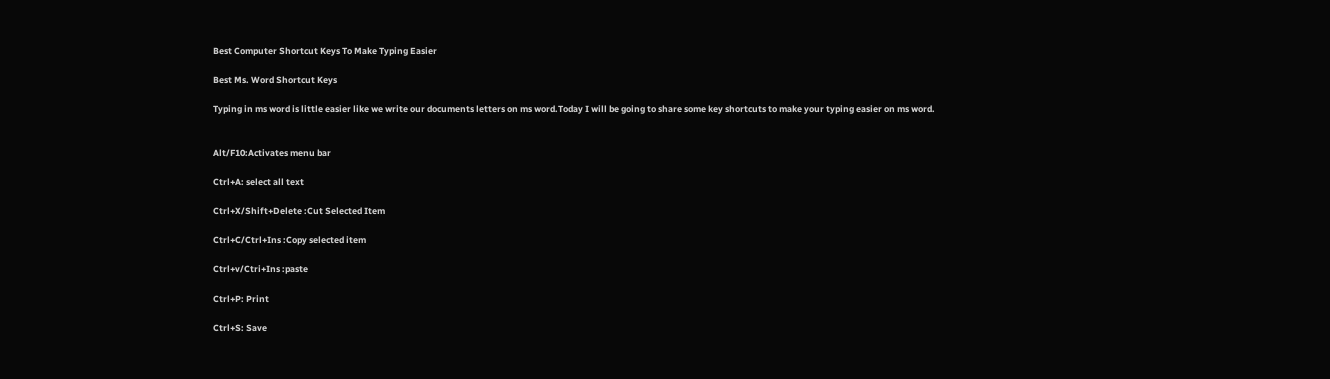Best Computer Shortcut Keys To Make Typing Easier

Best Ms. Word Shortcut Keys

Typing in ms word is little easier like we write our documents letters on ms word.Today I will be going to share some key shortcuts to make your typing easier on ms word.


Alt/F10:Activates menu bar

Ctrl+A: select all text

Ctrl+X/Shift+Delete :Cut Selected Item

Ctrl+C/Ctrl+Ins :Copy selected item

Ctrl+v/Ctri+Ins :paste

Ctrl+P: Print

Ctrl+S: Save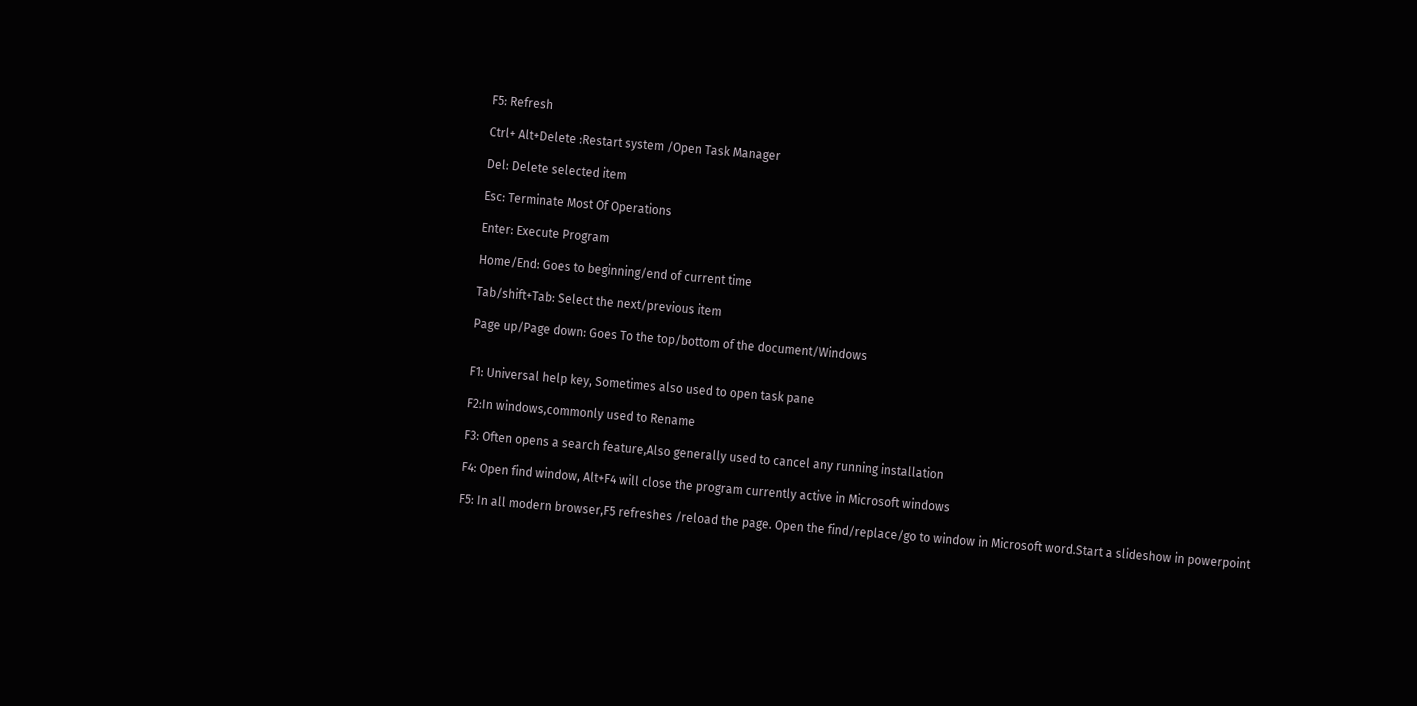F5: Refresh

Ctrl+ Alt+Delete :Restart system /Open Task Manager

Del: Delete selected item

Esc: Terminate Most Of Operations

Enter: Execute Program

Home/End: Goes to beginning/end of current time

Tab/shift+Tab: Select the next/previous item

Page up/Page down: Goes To the top/bottom of the document/Windows


F1: Universal help key, Sometimes also used to open task pane

F2:In windows,commonly used to Rename

F3: Often opens a search feature,Also generally used to cancel any running installation

F4: Open find window, Alt+F4 will close the program currently active in Microsoft windows

F5: In all modern browser,F5 refreshes /reload the page. Open the find/replace/go to window in Microsoft word.Start a slideshow in powerpoint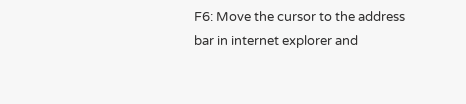F6: Move the cursor to the address bar in internet explorer and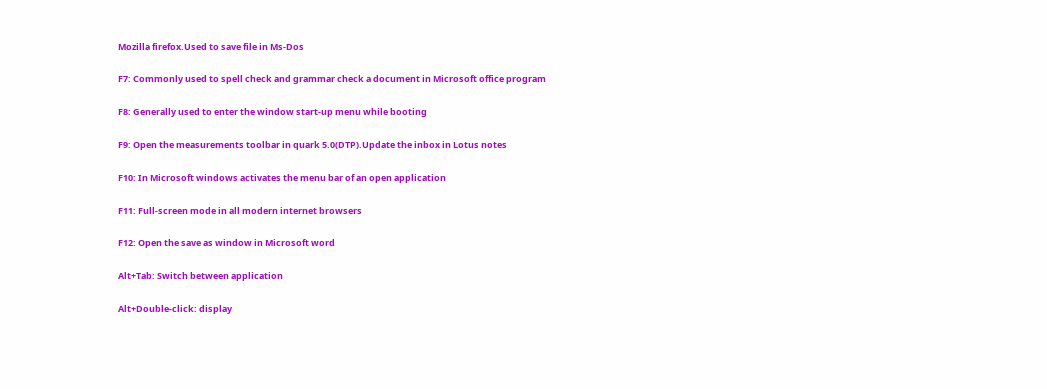Mozilla firefox.Used to save file in Ms-Dos

F7: Commonly used to spell check and grammar check a document in Microsoft office program

F8: Generally used to enter the window start-up menu while booting

F9: Open the measurements toolbar in quark 5.0(DTP).Update the inbox in Lotus notes

F10: In Microsoft windows activates the menu bar of an open application

F11: Full-screen mode in all modern internet browsers

F12: Open the save as window in Microsoft word

Alt+Tab: Switch between application

Alt+Double-click: display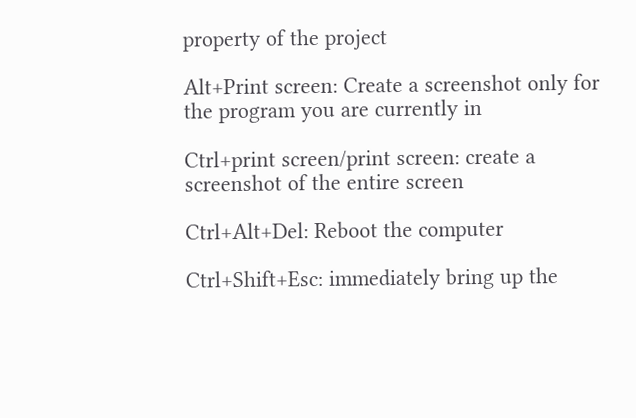property of the project

Alt+Print screen: Create a screenshot only for the program you are currently in

Ctrl+print screen/print screen: create a screenshot of the entire screen

Ctrl+Alt+Del: Reboot the computer

Ctrl+Shift+Esc: immediately bring up the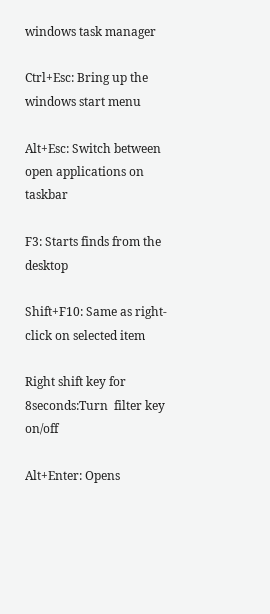windows task manager

Ctrl+Esc: Bring up the windows start menu

Alt+Esc: Switch between open applications on taskbar

F3: Starts finds from the desktop

Shift+F10: Same as right-click on selected item

Right shift key for 8seconds:Turn  filter key on/off

Alt+Enter: Opens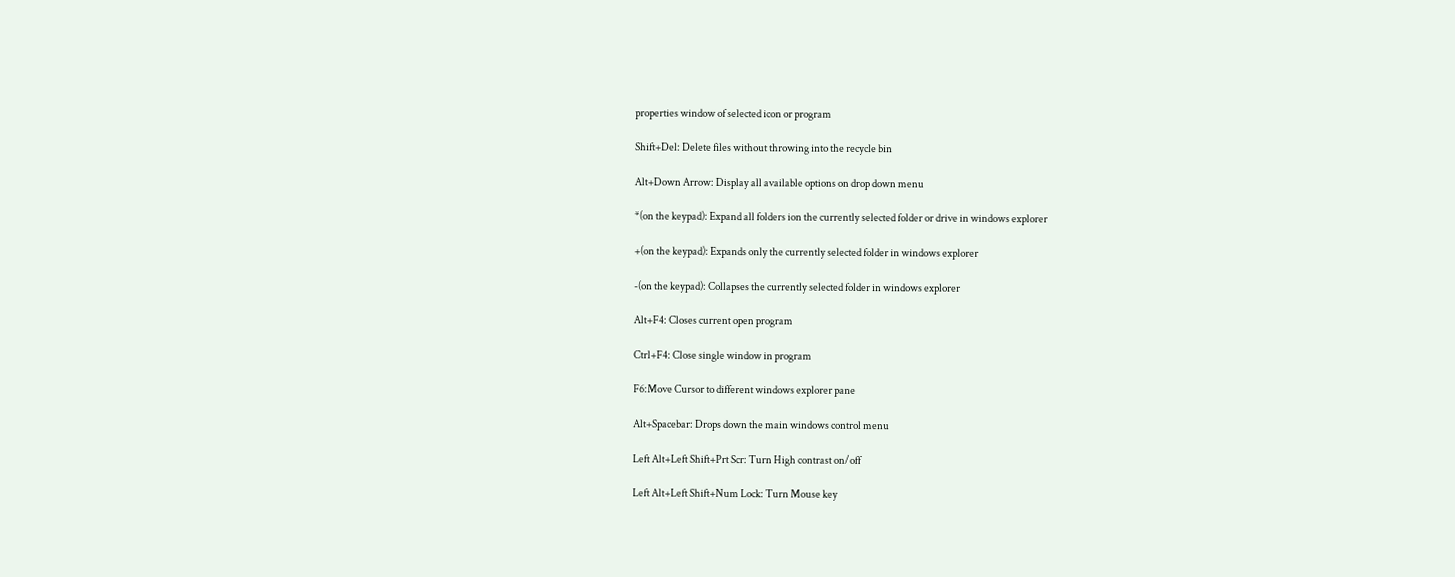properties window of selected icon or program

Shift+Del: Delete files without throwing into the recycle bin

Alt+Down Arrow: Display all available options on drop down menu

*(on the keypad): Expand all folders ion the currently selected folder or drive in windows explorer

+(on the keypad): Expands only the currently selected folder in windows explorer

-(on the keypad): Collapses the currently selected folder in windows explorer

Alt+F4: Closes current open program

Ctrl+F4: Close single window in program

F6:Move Cursor to different windows explorer pane

Alt+Spacebar: Drops down the main windows control menu

Left Alt+Left Shift+Prt Scr: Turn High contrast on/off

Left Alt+Left Shift+Num Lock: Turn Mouse key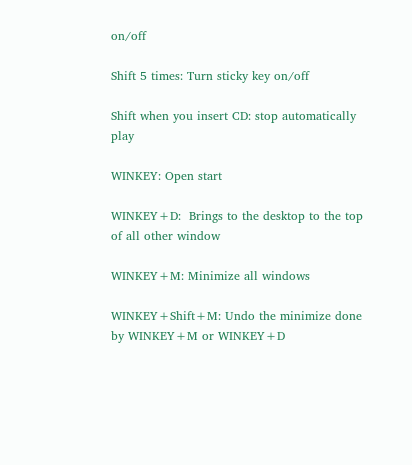on/off

Shift 5 times: Turn sticky key on/off

Shift when you insert CD: stop automatically play

WINKEY: Open start

WINKEY+D:  Brings to the desktop to the top of all other window

WINKEY+M: Minimize all windows

WINKEY+Shift+M: Undo the minimize done by WINKEY+M or WINKEY+D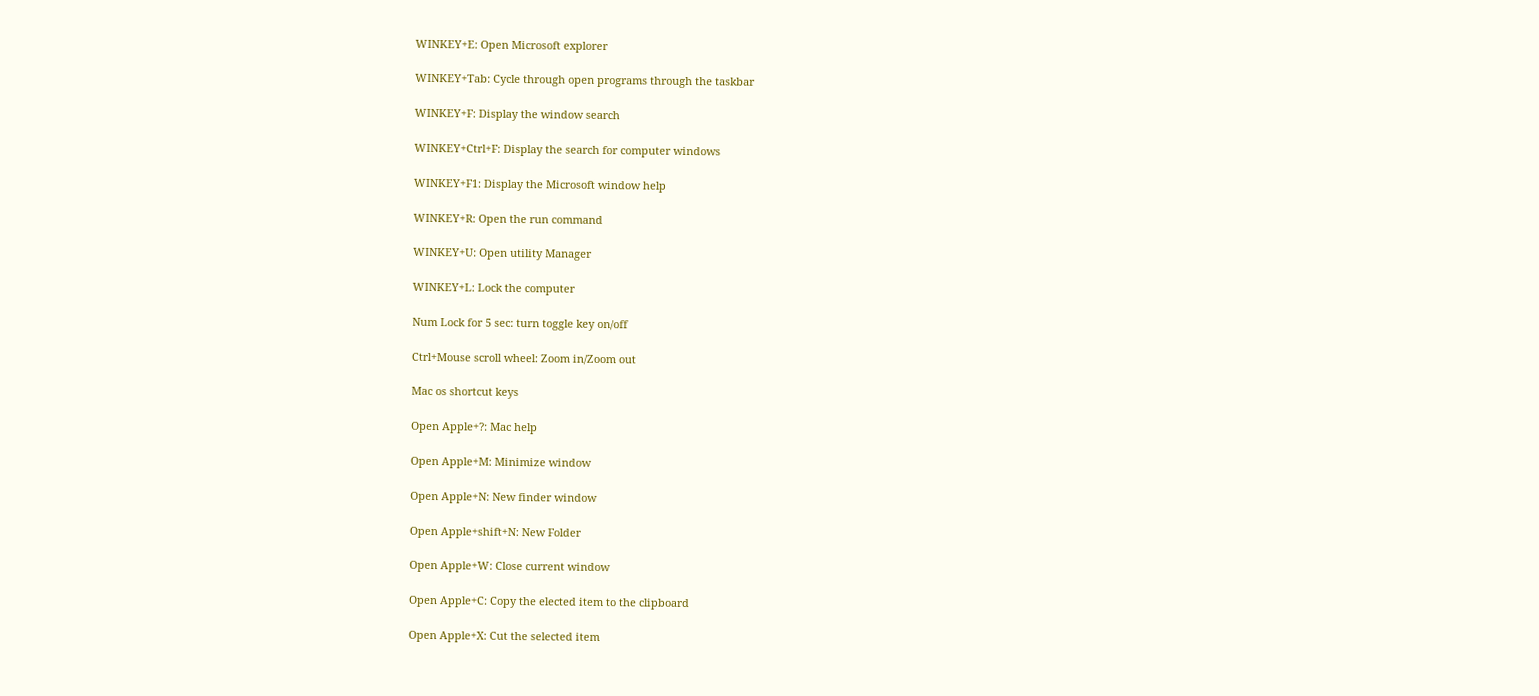WINKEY+E: Open Microsoft explorer

WINKEY+Tab: Cycle through open programs through the taskbar

WINKEY+F: Display the window search

WINKEY+Ctrl+F: Display the search for computer windows

WINKEY+F1: Display the Microsoft window help

WINKEY+R: Open the run command

WINKEY+U: Open utility Manager

WINKEY+L: Lock the computer

Num Lock for 5 sec: turn toggle key on/off

Ctrl+Mouse scroll wheel: Zoom in/Zoom out

Mac os shortcut keys

Open Apple+?: Mac help

Open Apple+M: Minimize window

Open Apple+N: New finder window

Open Apple+shift+N: New Folder

Open Apple+W: Close current window

Open Apple+C: Copy the elected item to the clipboard

Open Apple+X: Cut the selected item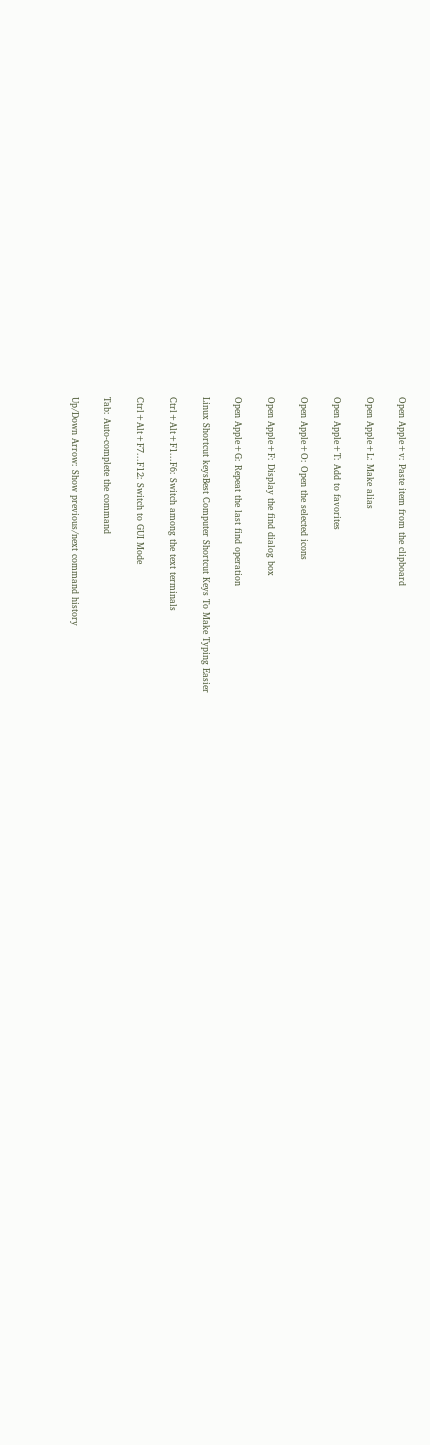Open Apple+v: Paste item from the clipboard

Open Apple+L: Make alias

Open Apple+T: Add to favorites

Open Apple+O: Open the selected icons

Open Apple+F: Display the find dialog box

Open Apple+G: Repeat the last find operation

Linux Shortcut keysBest Computer Shortcut Keys To Make Typing Easier

Ctrl+Alt+F1...F6: Switch among the text terminals

Ctrl+Alt+F7...F12: Switch to GUI Mode

Tab: Auto-complete the command

Up/Down Arrow: Show previous/next command history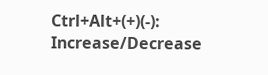Ctrl+Alt+(+)(-): Increase/Decrease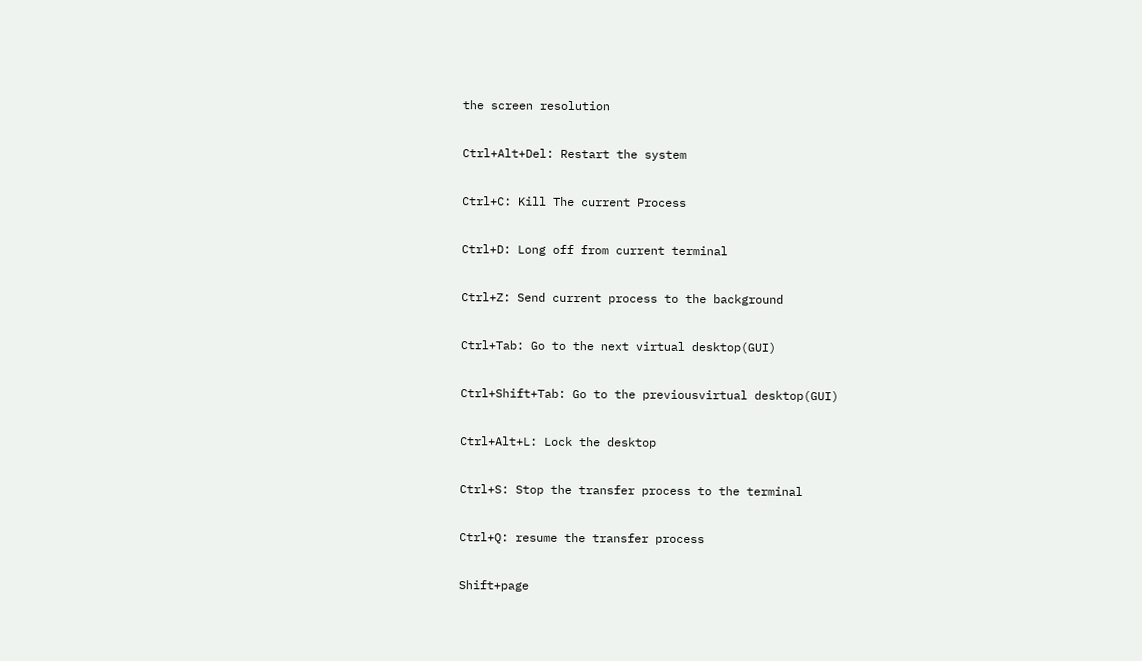the screen resolution

Ctrl+Alt+Del: Restart the system

Ctrl+C: Kill The current Process

Ctrl+D: Long off from current terminal

Ctrl+Z: Send current process to the background

Ctrl+Tab: Go to the next virtual desktop(GUI)

Ctrl+Shift+Tab: Go to the previousvirtual desktop(GUI)

Ctrl+Alt+L: Lock the desktop

Ctrl+S: Stop the transfer process to the terminal

Ctrl+Q: resume the transfer process

Shift+page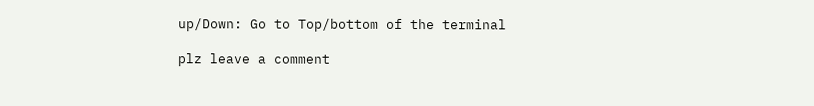up/Down: Go to Top/bottom of the terminal

plz leave a comment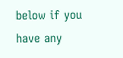below if you have any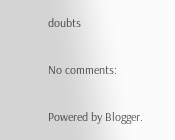doubts

No comments:

Powered by Blogger.